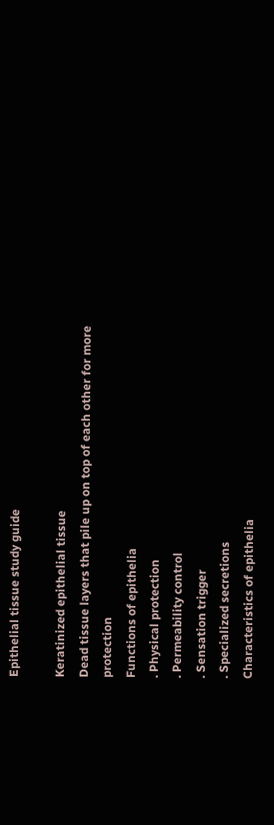Epithelial tissue study guide

Keratinized epithelial tissue
Dead tissue layers that pile up on top of each other for more protection
Functions of epithelia
. Physical protection
. Permeability control
. Sensation trigger
. Specialized secretions
Characteristics of epithelia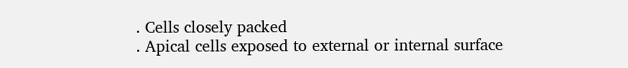. Cells closely packed
. Apical cells exposed to external or internal surface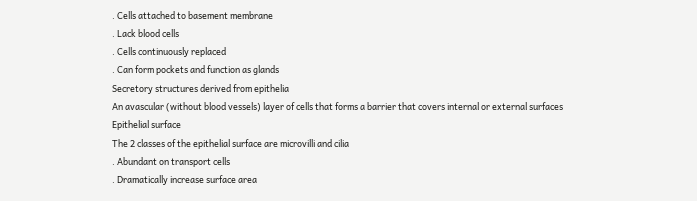. Cells attached to basement membrane
. Lack blood cells
. Cells continuously replaced
. Can form pockets and function as glands
Secretory structures derived from epithelia
An avascular (without blood vessels) layer of cells that forms a barrier that covers internal or external surfaces
Epithelial surface
The 2 classes of the epithelial surface are microvilli and cilia
. Abundant on transport cells
. Dramatically increase surface area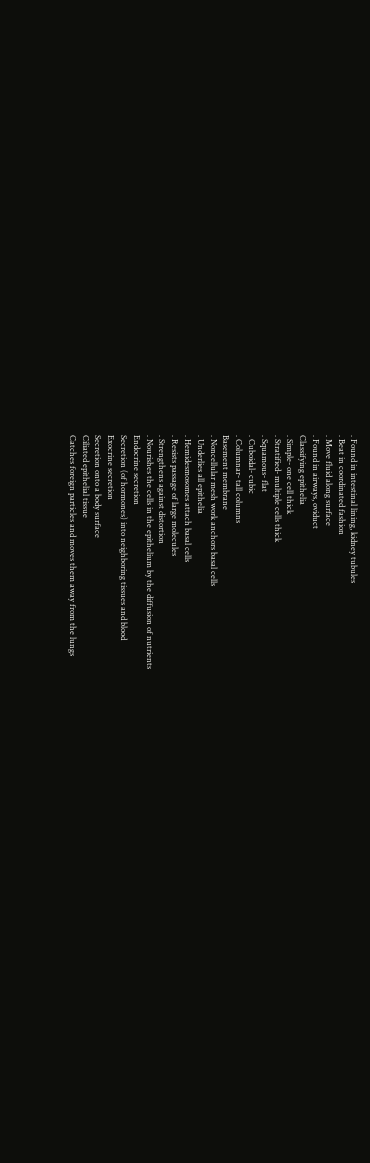. Found in intestinal lining, kidney tubules
. Beat in coordinated fashion
. Move fluid along surface
. Found in airways, oviduct
Classifying epithelia
. Simple- one cell thick
. Stratified- multiple cells thick
. Squamous- flat
. Cuboidal- cubic
. Columnar- tall columns
Basement membrane
. Noncellular mesh work anchors basal cells
. Underlies all epithelia
. Hemidesmosomes attach basal cells
. Resists passage of large molecules
. Strengthens against distortion
. Nourishes the cells in the epithelium by the diffusion of nutrients
Endocrine secretion
Secretion (of hormones) into neighboring tissues and blood
Exocrine secretion
Secretion onto a body surface
Ciliated epithelial tissue
Catches foreign particles and moves them away from the lungs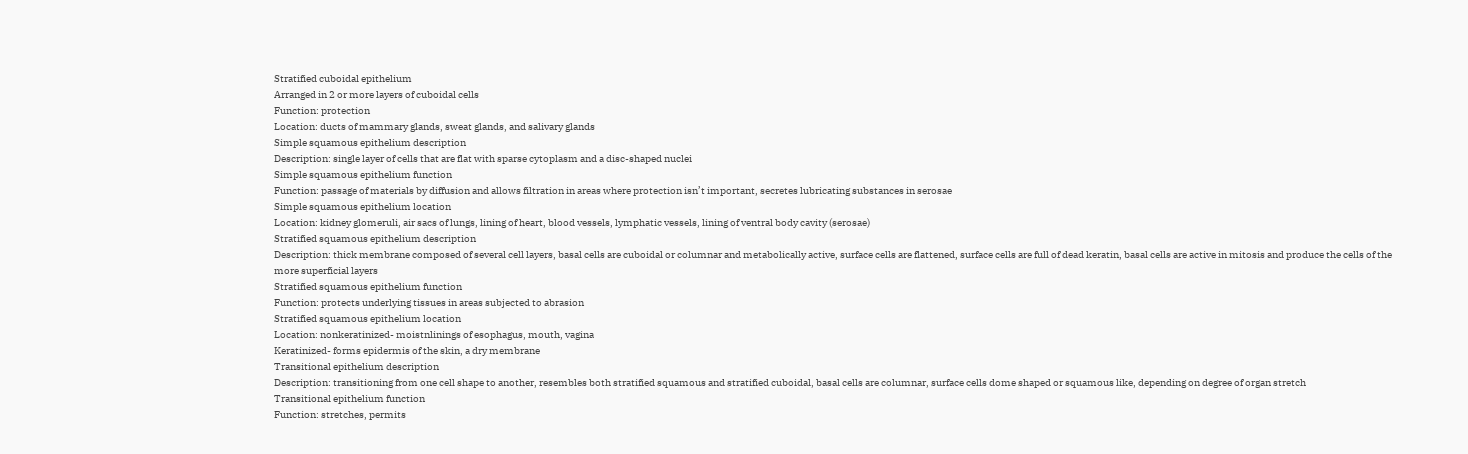Stratified cuboidal epithelium
Arranged in 2 or more layers of cuboidal cells
Function: protection
Location: ducts of mammary glands, sweat glands, and salivary glands
Simple squamous epithelium description
Description: single layer of cells that are flat with sparse cytoplasm and a disc-shaped nuclei
Simple squamous epithelium function
Function: passage of materials by diffusion and allows filtration in areas where protection isn’t important, secretes lubricating substances in serosae
Simple squamous epithelium location
Location: kidney glomeruli, air sacs of lungs, lining of heart, blood vessels, lymphatic vessels, lining of ventral body cavity (serosae)
Stratified squamous epithelium description
Description: thick membrane composed of several cell layers, basal cells are cuboidal or columnar and metabolically active, surface cells are flattened, surface cells are full of dead keratin, basal cells are active in mitosis and produce the cells of the more superficial layers
Stratified squamous epithelium function
Function: protects underlying tissues in areas subjected to abrasion
Stratified squamous epithelium location
Location: nonkeratinized- moistnlinings of esophagus, mouth, vagina
Keratinized- forms epidermis of the skin, a dry membrane
Transitional epithelium description
Description: transitioning from one cell shape to another, resembles both stratified squamous and stratified cuboidal, basal cells are columnar, surface cells dome shaped or squamous like, depending on degree of organ stretch
Transitional epithelium function
Function: stretches, permits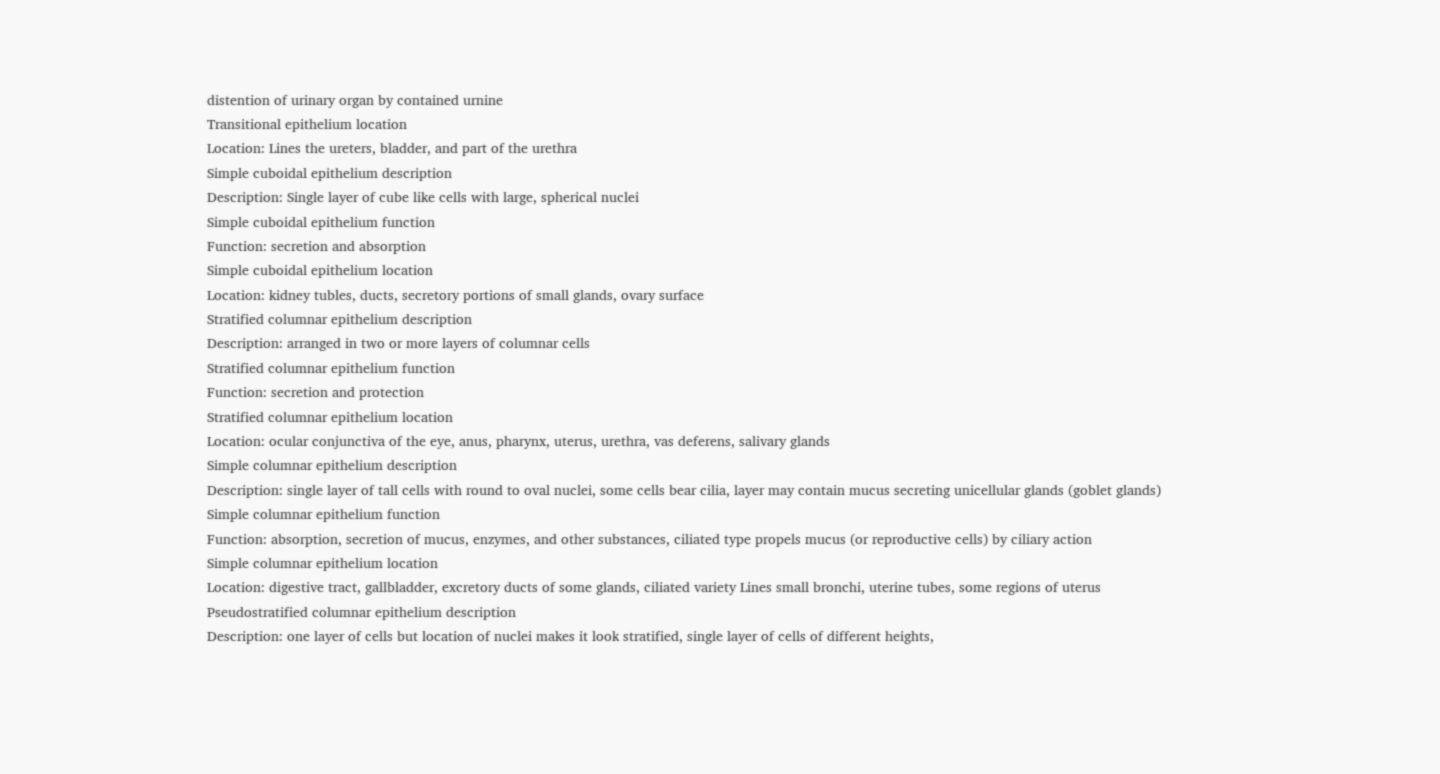distention of urinary organ by contained urnine
Transitional epithelium location
Location: Lines the ureters, bladder, and part of the urethra
Simple cuboidal epithelium description
Description: Single layer of cube like cells with large, spherical nuclei
Simple cuboidal epithelium function
Function: secretion and absorption
Simple cuboidal epithelium location
Location: kidney tubles, ducts, secretory portions of small glands, ovary surface
Stratified columnar epithelium description
Description: arranged in two or more layers of columnar cells
Stratified columnar epithelium function
Function: secretion and protection
Stratified columnar epithelium location
Location: ocular conjunctiva of the eye, anus, pharynx, uterus, urethra, vas deferens, salivary glands
Simple columnar epithelium description
Description: single layer of tall cells with round to oval nuclei, some cells bear cilia, layer may contain mucus secreting unicellular glands (goblet glands)
Simple columnar epithelium function
Function: absorption, secretion of mucus, enzymes, and other substances, ciliated type propels mucus (or reproductive cells) by ciliary action
Simple columnar epithelium location
Location: digestive tract, gallbladder, excretory ducts of some glands, ciliated variety Lines small bronchi, uterine tubes, some regions of uterus
Pseudostratified columnar epithelium description
Description: one layer of cells but location of nuclei makes it look stratified, single layer of cells of different heights,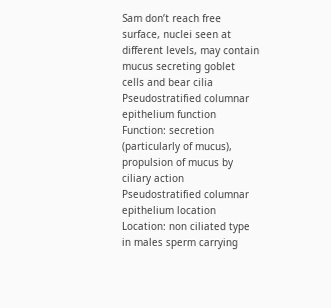Sam don’t reach free surface, nuclei seen at different levels, may contain mucus secreting goblet cells and bear cilia
Pseudostratified columnar epithelium function
Function: secretion (particularly of mucus), propulsion of mucus by ciliary action
Pseudostratified columnar epithelium location
Location: non ciliated type in males sperm carrying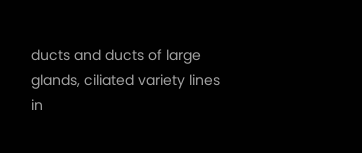ducts and ducts of large glands, ciliated variety lines in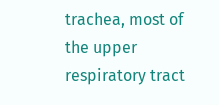trachea, most of the upper respiratory tract